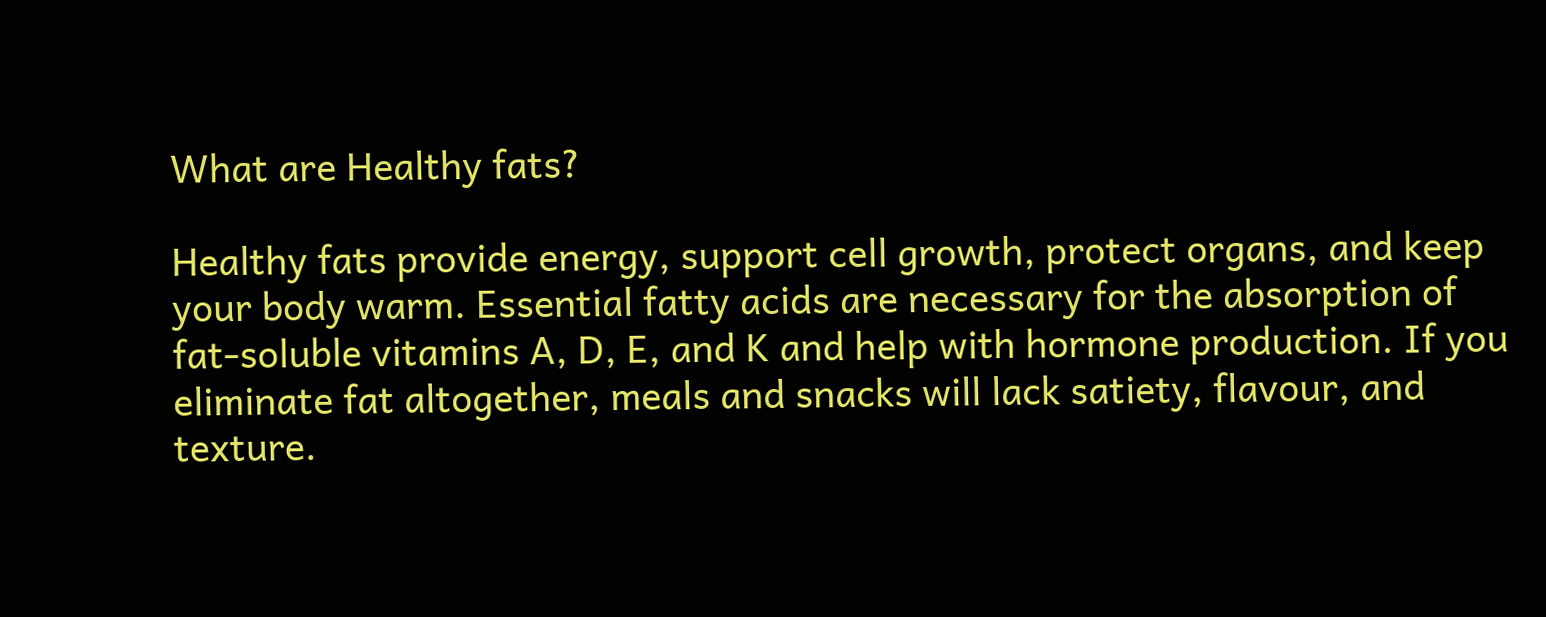What are Healthy fats?

Healthy fats provide energy, support cell growth, protect organs, and keep your body warm. Essential fatty acids are necessary for the absorption of fat-soluble vitamins A, D, E, and K and help with hormone production. If you eliminate fat altogether, meals and snacks will lack satiety, flavour, and texture.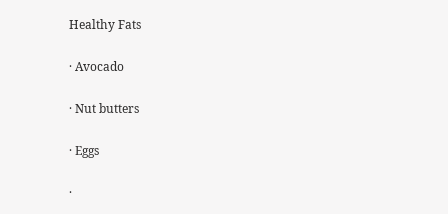Healthy Fats

· Avocado

· Nut butters

· Eggs

·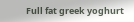Full fat greek yoghurt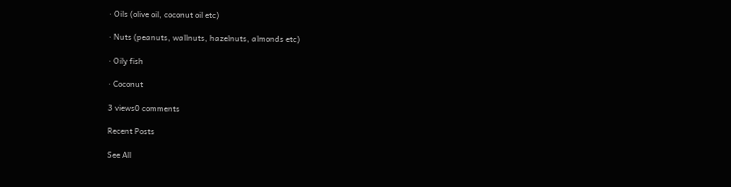· Oils (olive oil, coconut oil etc)

· Nuts (peanuts, wallnuts, hazelnuts, almonds etc)

· Oily fish

· Coconut

3 views0 comments

Recent Posts

See All